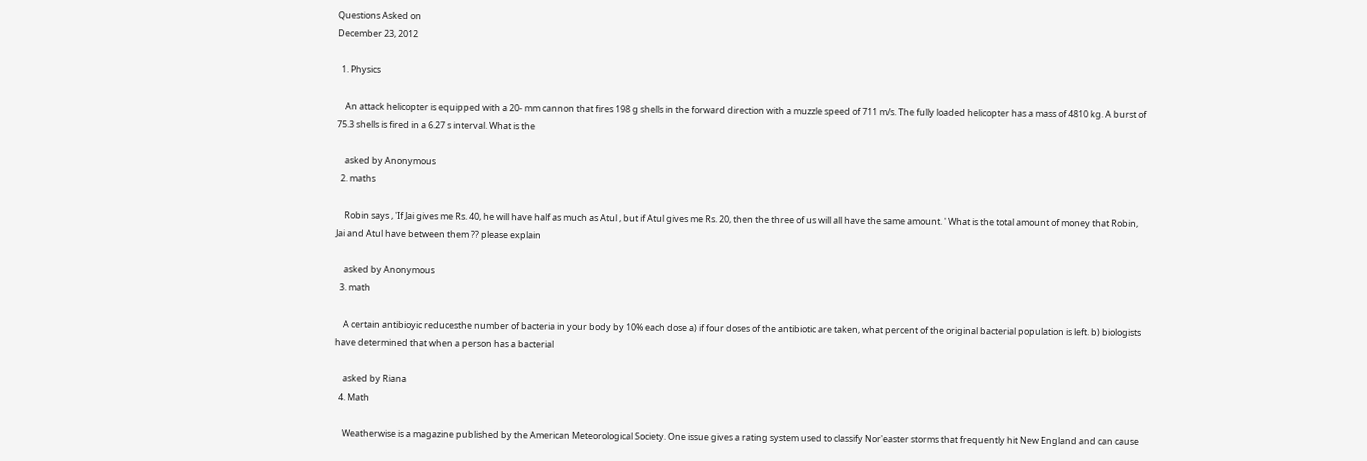Questions Asked on
December 23, 2012

  1. Physics

    An attack helicopter is equipped with a 20- mm cannon that fires 198 g shells in the forward direction with a muzzle speed of 711 m/s. The fully loaded helicopter has a mass of 4810 kg. A burst of 75.3 shells is fired in a 6.27 s interval. What is the

    asked by Anonymous
  2. maths

    Robin says , 'If Jai gives me Rs. 40, he will have half as much as Atul , but if Atul gives me Rs. 20, then the three of us will all have the same amount. ' What is the total amount of money that Robin, Jai and Atul have between them ?? please explain

    asked by Anonymous
  3. math

    A certain antibioyic reducesthe number of bacteria in your body by 10% each dose a) if four doses of the antibiotic are taken, what percent of the original bacterial population is left. b) biologists have determined that when a person has a bacterial

    asked by Riana
  4. Math

    Weatherwise is a magazine published by the American Meteorological Society. One issue gives a rating system used to classify Nor'easter storms that frequently hit New England and can cause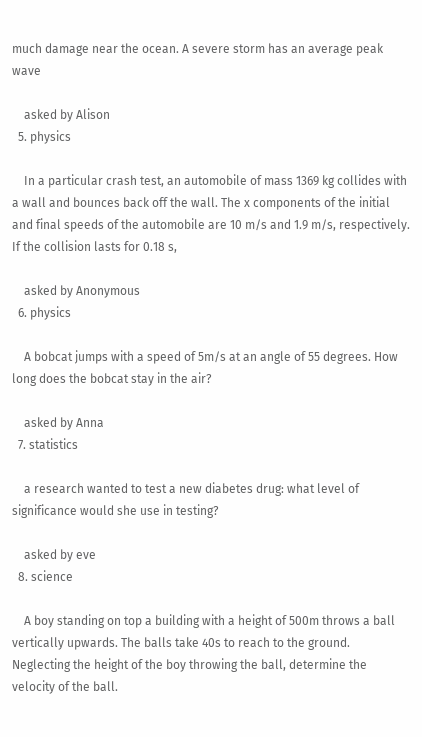much damage near the ocean. A severe storm has an average peak wave

    asked by Alison
  5. physics

    In a particular crash test, an automobile of mass 1369 kg collides with a wall and bounces back off the wall. The x components of the initial and final speeds of the automobile are 10 m/s and 1.9 m/s, respectively. If the collision lasts for 0.18 s,

    asked by Anonymous
  6. physics

    A bobcat jumps with a speed of 5m/s at an angle of 55 degrees. How long does the bobcat stay in the air?

    asked by Anna
  7. statistics

    a research wanted to test a new diabetes drug: what level of significance would she use in testing?

    asked by eve
  8. science

    A boy standing on top a building with a height of 500m throws a ball vertically upwards. The balls take 40s to reach to the ground. Neglecting the height of the boy throwing the ball, determine the velocity of the ball.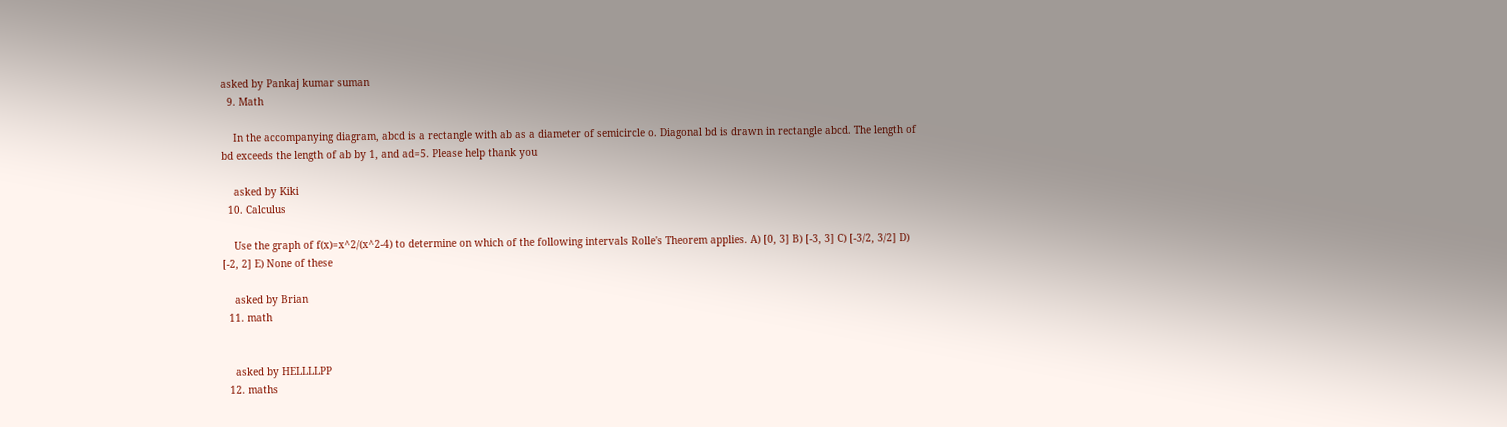asked by Pankaj kumar suman
  9. Math

    In the accompanying diagram, abcd is a rectangle with ab as a diameter of semicircle o. Diagonal bd is drawn in rectangle abcd. The length of bd exceeds the length of ab by 1, and ad=5. Please help thank you

    asked by Kiki
  10. Calculus

    Use the graph of f(x)=x^2/(x^2-4) to determine on which of the following intervals Rolle's Theorem applies. A) [0, 3] B) [-3, 3] C) [-3/2, 3/2] D) [-2, 2] E) None of these

    asked by Brian
  11. math


    asked by HELLLLPP
  12. maths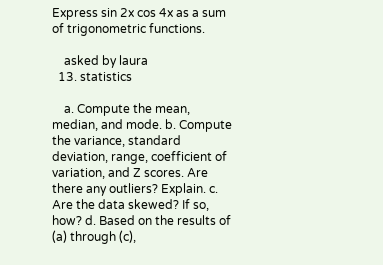Express sin 2x cos 4x as a sum of trigonometric functions.

    asked by laura
  13. statistics

    a. Compute the mean, median, and mode. b. Compute the variance, standard deviation, range, coefficient of variation, and Z scores. Are there any outliers? Explain. c. Are the data skewed? If so, how? d. Based on the results of (a) through (c),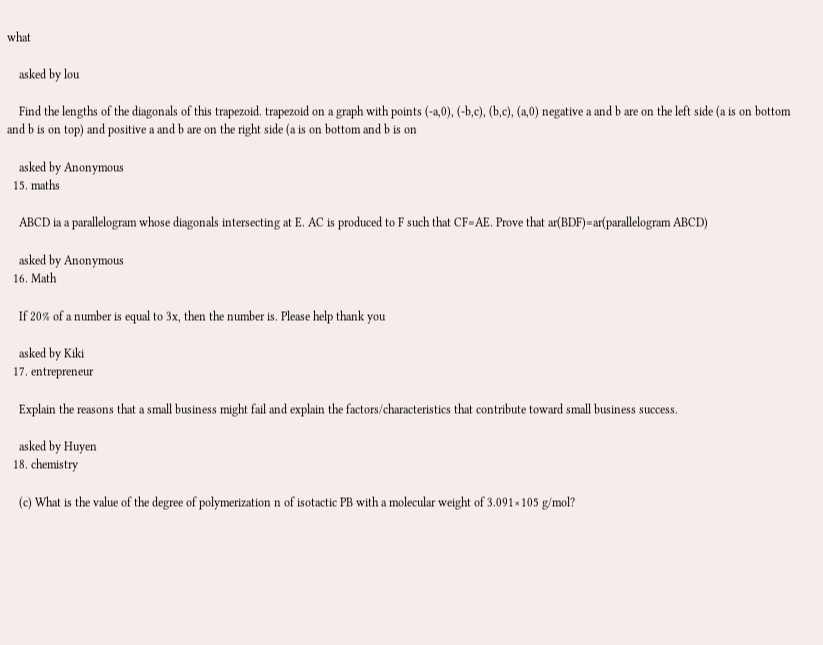what

    asked by lou

    Find the lengths of the diagonals of this trapezoid. trapezoid on a graph with points (-a,0), (-b,c), (b,c), (a,0) negative a and b are on the left side (a is on bottom and b is on top) and positive a and b are on the right side (a is on bottom and b is on

    asked by Anonymous
  15. maths

    ABCD ia a parallelogram whose diagonals intersecting at E. AC is produced to F such that CF=AE. Prove that ar(BDF)=ar(parallelogram ABCD)

    asked by Anonymous
  16. Math

    If 20% of a number is equal to 3x, then the number is. Please help thank you

    asked by Kiki
  17. entrepreneur

    Explain the reasons that a small business might fail and explain the factors/characteristics that contribute toward small business success.

    asked by Huyen
  18. chemistry

    (c) What is the value of the degree of polymerization n of isotactic PB with a molecular weight of 3.091×105 g/mol?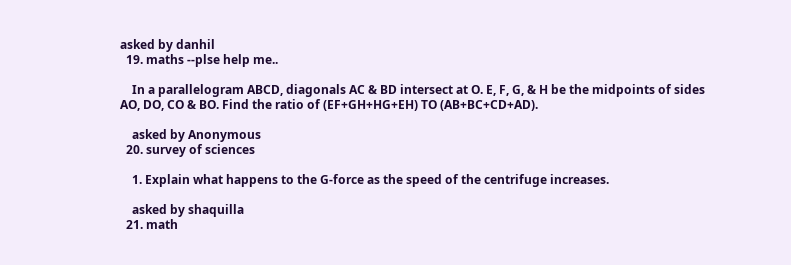asked by danhil
  19. maths --plse help me..

    In a parallelogram ABCD, diagonals AC & BD intersect at O. E, F, G, & H be the midpoints of sides AO, DO, CO & BO. Find the ratio of (EF+GH+HG+EH) TO (AB+BC+CD+AD).

    asked by Anonymous
  20. survey of sciences

    1. Explain what happens to the G-force as the speed of the centrifuge increases.

    asked by shaquilla
  21. math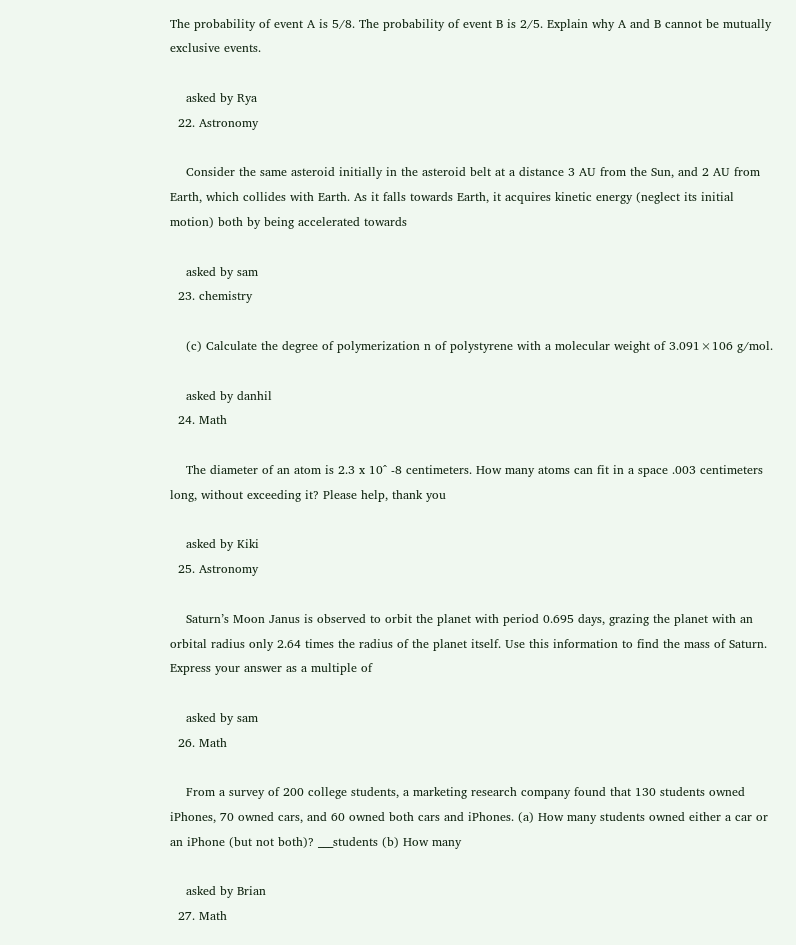The probability of event A is 5/8. The probability of event B is 2/5. Explain why A and B cannot be mutually exclusive events.

    asked by Rya
  22. Astronomy

    Consider the same asteroid initially in the asteroid belt at a distance 3 AU from the Sun, and 2 AU from Earth, which collides with Earth. As it falls towards Earth, it acquires kinetic energy (neglect its initial motion) both by being accelerated towards

    asked by sam
  23. chemistry

    (c) Calculate the degree of polymerization n of polystyrene with a molecular weight of 3.091×106 g/mol.

    asked by danhil
  24. Math

    The diameter of an atom is 2.3 x 10^ -8 centimeters. How many atoms can fit in a space .003 centimeters long, without exceeding it? Please help, thank you

    asked by Kiki
  25. Astronomy

    Saturn’s Moon Janus is observed to orbit the planet with period 0.695 days, grazing the planet with an orbital radius only 2.64 times the radius of the planet itself. Use this information to find the mass of Saturn. Express your answer as a multiple of

    asked by sam
  26. Math

    From a survey of 200 college students, a marketing research company found that 130 students owned iPhones, 70 owned cars, and 60 owned both cars and iPhones. (a) How many students owned either a car or an iPhone (but not both)? ___students (b) How many

    asked by Brian
  27. Math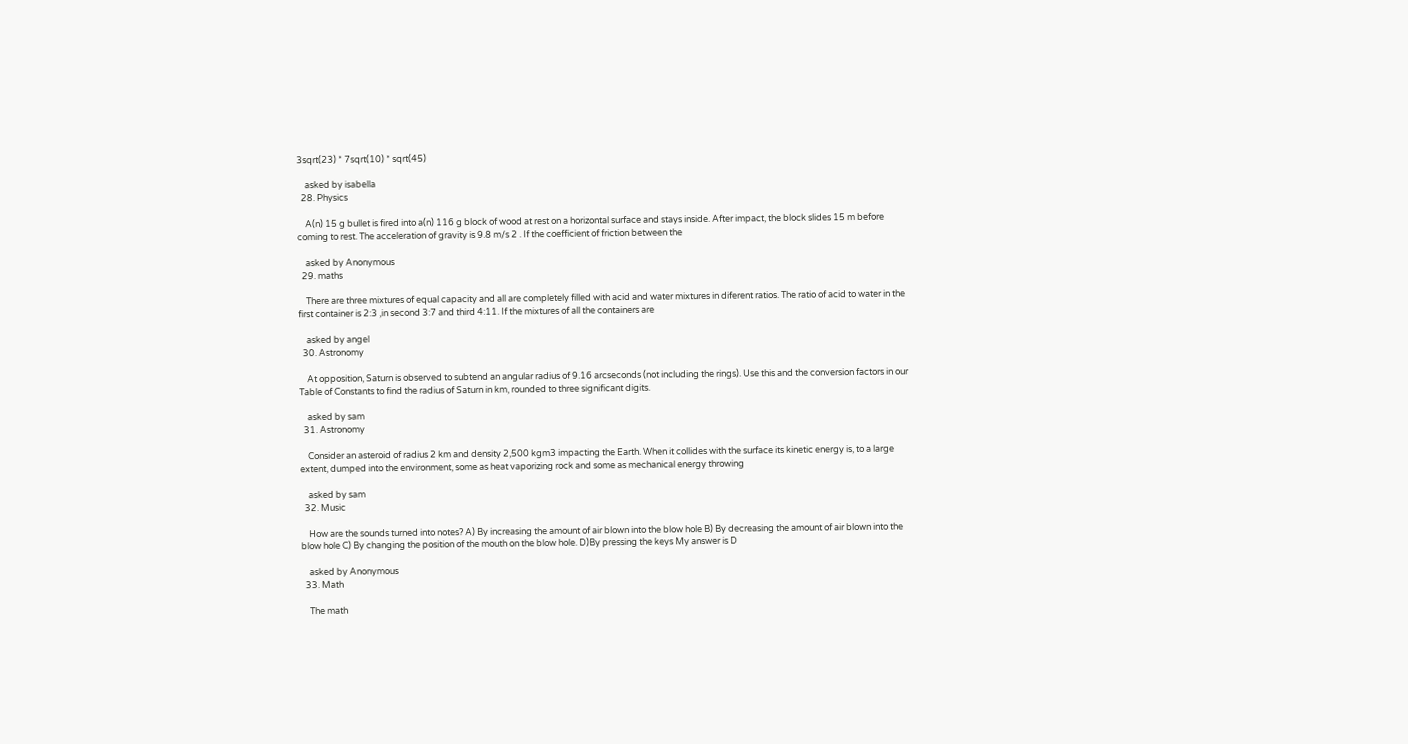3sqrt(23) * 7sqrt(10) * sqrt(45)

    asked by isabella
  28. Physics

    A(n) 15 g bullet is fired into a(n) 116 g block of wood at rest on a horizontal surface and stays inside. After impact, the block slides 15 m before coming to rest. The acceleration of gravity is 9.8 m/s 2 . If the coefficient of friction between the

    asked by Anonymous
  29. maths

    There are three mixtures of equal capacity and all are completely filled with acid and water mixtures in diferent ratios. The ratio of acid to water in the first container is 2:3 ,in second 3:7 and third 4:11. If the mixtures of all the containers are

    asked by angel
  30. Astronomy

    At opposition, Saturn is observed to subtend an angular radius of 9.16 arcseconds (not including the rings). Use this and the conversion factors in our Table of Constants to find the radius of Saturn in km, rounded to three significant digits.

    asked by sam
  31. Astronomy

    Consider an asteroid of radius 2 km and density 2,500 kgm3 impacting the Earth. When it collides with the surface its kinetic energy is, to a large extent, dumped into the environment, some as heat vaporizing rock and some as mechanical energy throwing

    asked by sam
  32. Music

    How are the sounds turned into notes? A) By increasing the amount of air blown into the blow hole B) By decreasing the amount of air blown into the blow hole C) By changing the position of the mouth on the blow hole. D)By pressing the keys My answer is D

    asked by Anonymous
  33. Math

    The math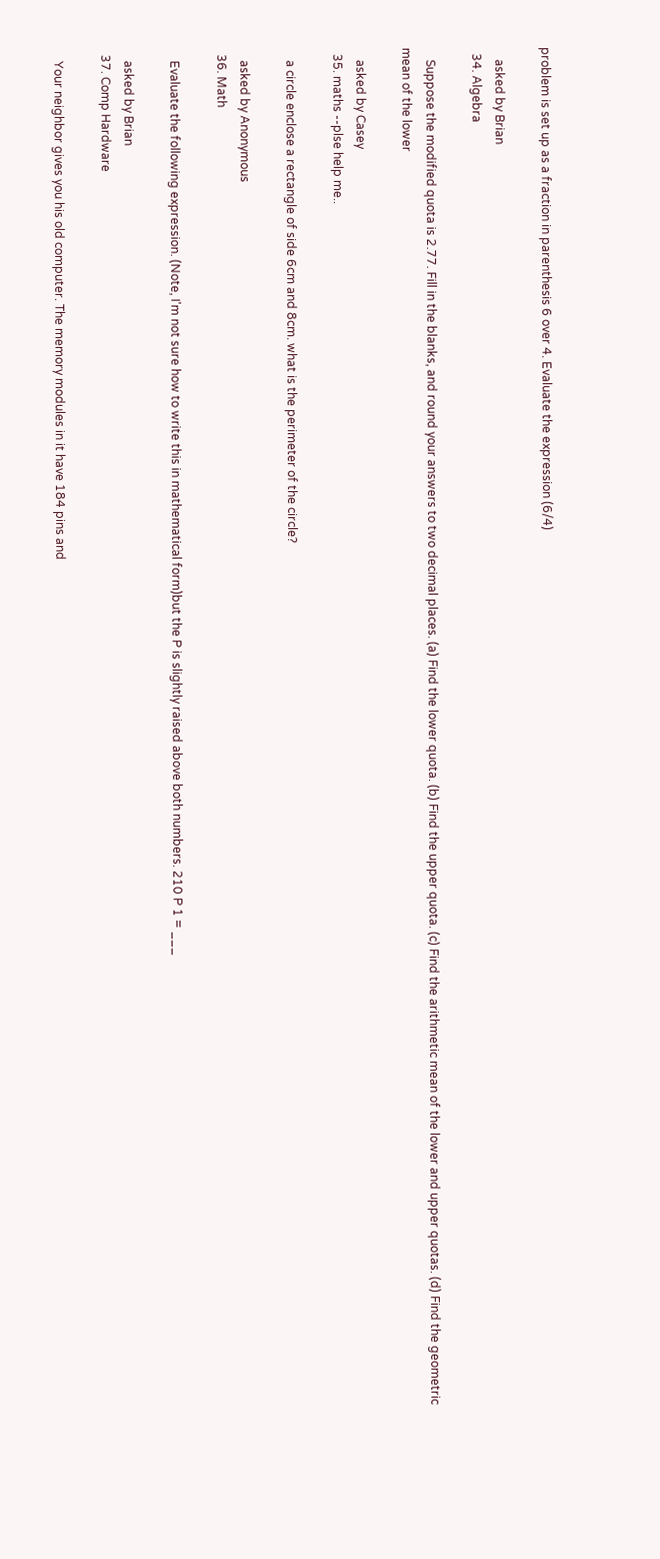problem is set up as a fraction in parenthesis 6 over 4. Evaluate the expression (6/4)

    asked by Brian
  34. Algebra

    Suppose the modified quota is 2.77. Fill in the blanks, and round your answers to two decimal places. (a) Find the lower quota. (b) Find the upper quota. (c) Find the arithmetic mean of the lower and upper quotas. (d) Find the geometric mean of the lower

    asked by Casey
  35. maths --plse help me..

    a circle enclose a rectangle of side 6cm and 8cm. what is the perimeter of the circle?

    asked by Anonymous
  36. Math

    Evaluate the following expression. (Note, I'm not sure how to write this in mathematical form)but the P is slightly raised above both numbers. 210 P 1 = ___

    asked by Brian
  37. Comp Hardware

    Your neighbor gives you his old computer. The memory modules in it have 184 pins and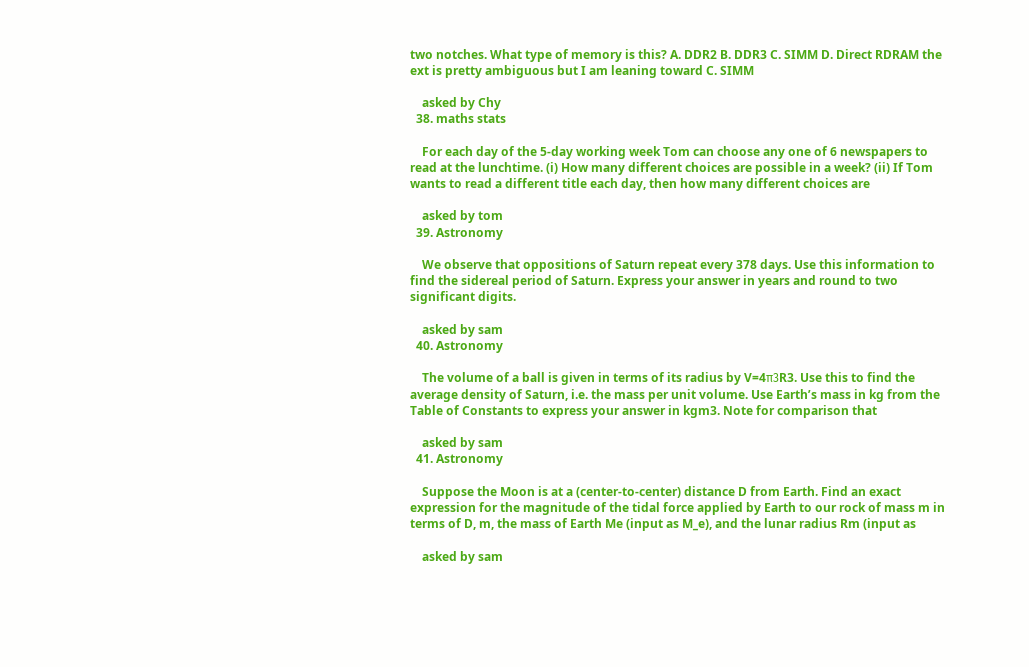two notches. What type of memory is this? A. DDR2 B. DDR3 C. SIMM D. Direct RDRAM the ext is pretty ambiguous but I am leaning toward C. SIMM

    asked by Chy
  38. maths stats

    For each day of the 5-day working week Tom can choose any one of 6 newspapers to read at the lunchtime. (i) How many different choices are possible in a week? (ii) If Tom wants to read a different title each day, then how many different choices are

    asked by tom
  39. Astronomy

    We observe that oppositions of Saturn repeat every 378 days. Use this information to find the sidereal period of Saturn. Express your answer in years and round to two significant digits.

    asked by sam
  40. Astronomy

    The volume of a ball is given in terms of its radius by V=4π3R3. Use this to find the average density of Saturn, i.e. the mass per unit volume. Use Earth’s mass in kg from the Table of Constants to express your answer in kgm3. Note for comparison that

    asked by sam
  41. Astronomy

    Suppose the Moon is at a (center-to-center) distance D from Earth. Find an exact expression for the magnitude of the tidal force applied by Earth to our rock of mass m in terms of D, m, the mass of Earth Me (input as M_e), and the lunar radius Rm (input as

    asked by sam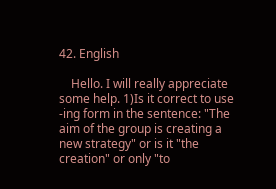42. English

    Hello. I will really appreciate some help. 1)Is it correct to use -ing form in the sentence: "The aim of the group is creating a new strategy" or is it "the creation" or only "to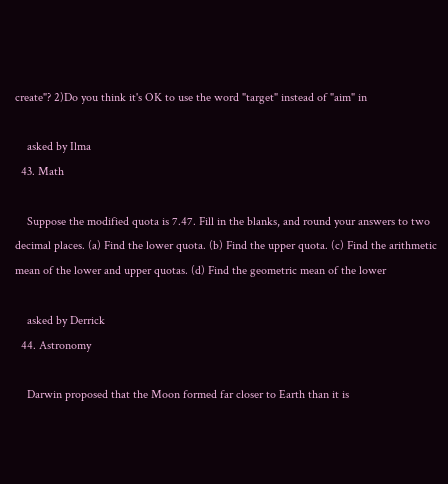create"? 2)Do you think it's OK to use the word "target" instead of "aim" in

    asked by Ilma
  43. Math

    Suppose the modified quota is 7.47. Fill in the blanks, and round your answers to two decimal places. (a) Find the lower quota. (b) Find the upper quota. (c) Find the arithmetic mean of the lower and upper quotas. (d) Find the geometric mean of the lower

    asked by Derrick
  44. Astronomy

    Darwin proposed that the Moon formed far closer to Earth than it is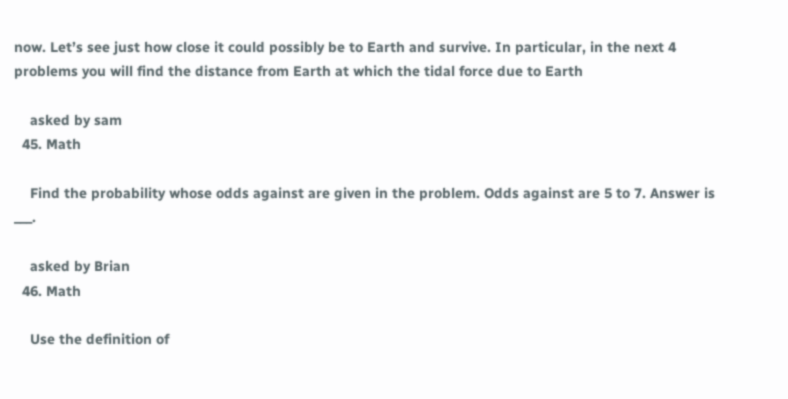now. Let’s see just how close it could possibly be to Earth and survive. In particular, in the next 4 problems you will find the distance from Earth at which the tidal force due to Earth

    asked by sam
  45. Math

    Find the probability whose odds against are given in the problem. Odds against are 5 to 7. Answer is ___.

    asked by Brian
  46. Math

    Use the definition of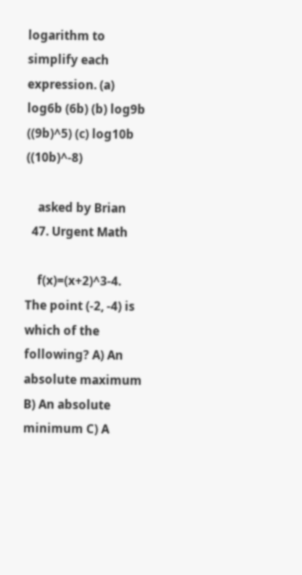logarithm to simplify each expression. (a) log6b (6b) (b) log9b ((9b)^5) (c) log10b ((10b)^-8)

    asked by Brian
  47. Urgent Math

    f(x)=(x+2)^3-4. The point (-2, -4) is which of the following? A) An absolute maximum B) An absolute minimum C) A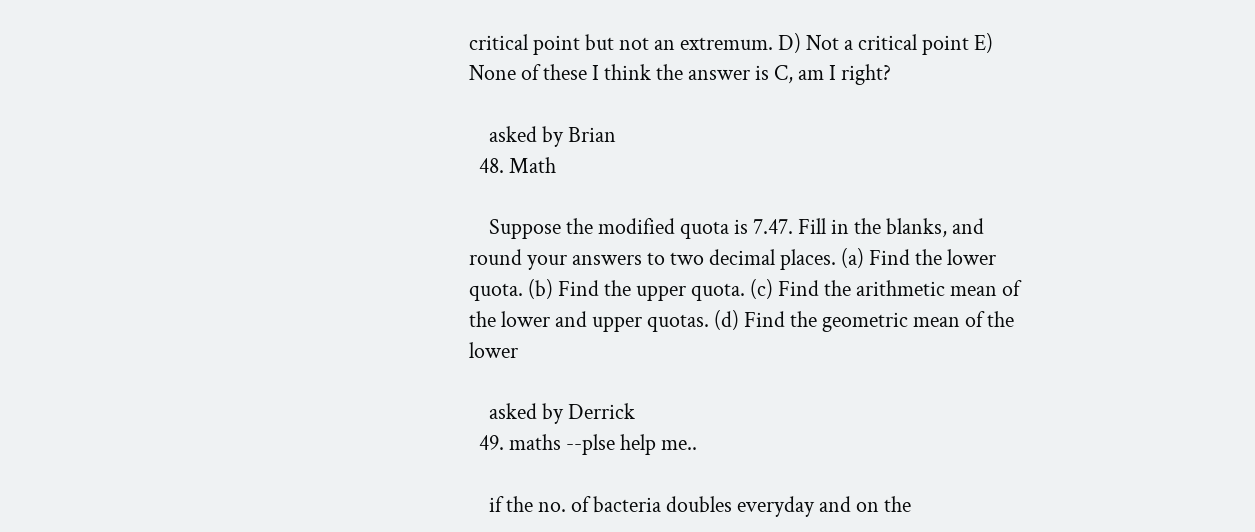critical point but not an extremum. D) Not a critical point E) None of these I think the answer is C, am I right?

    asked by Brian
  48. Math

    Suppose the modified quota is 7.47. Fill in the blanks, and round your answers to two decimal places. (a) Find the lower quota. (b) Find the upper quota. (c) Find the arithmetic mean of the lower and upper quotas. (d) Find the geometric mean of the lower

    asked by Derrick
  49. maths --plse help me..

    if the no. of bacteria doubles everyday and on the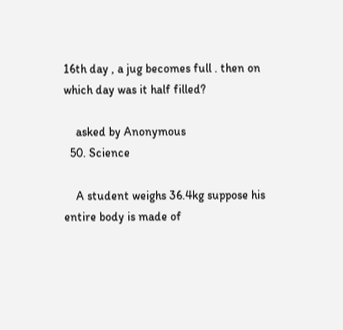16th day , a jug becomes full . then on which day was it half filled?

    asked by Anonymous
  50. Science

    A student weighs 36.4kg suppose his entire body is made of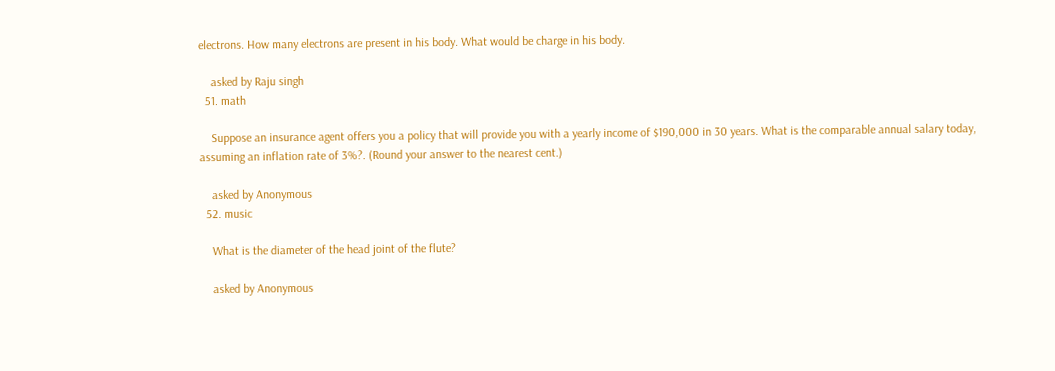electrons. How many electrons are present in his body. What would be charge in his body.

    asked by Raju singh
  51. math

    Suppose an insurance agent offers you a policy that will provide you with a yearly income of $190,000 in 30 years. What is the comparable annual salary today, assuming an inflation rate of 3%?. (Round your answer to the nearest cent.)

    asked by Anonymous
  52. music

    What is the diameter of the head joint of the flute?

    asked by Anonymous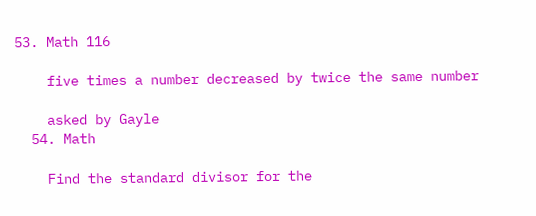53. Math 116

    five times a number decreased by twice the same number

    asked by Gayle
  54. Math

    Find the standard divisor for the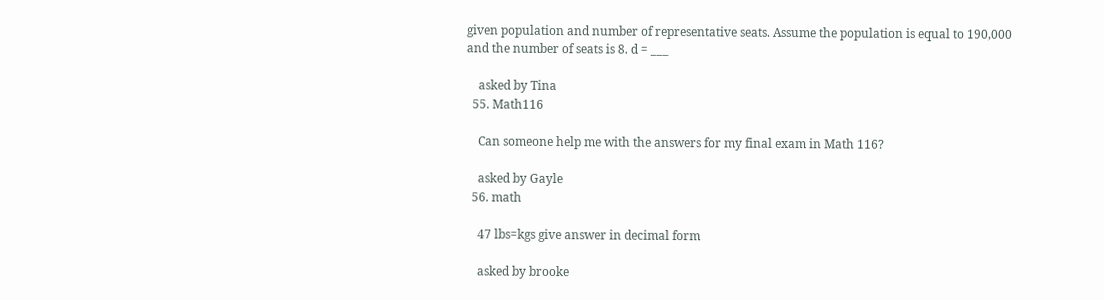given population and number of representative seats. Assume the population is equal to 190,000 and the number of seats is 8. d = ___

    asked by Tina
  55. Math116

    Can someone help me with the answers for my final exam in Math 116?

    asked by Gayle
  56. math

    47 lbs=kgs give answer in decimal form

    asked by brooke